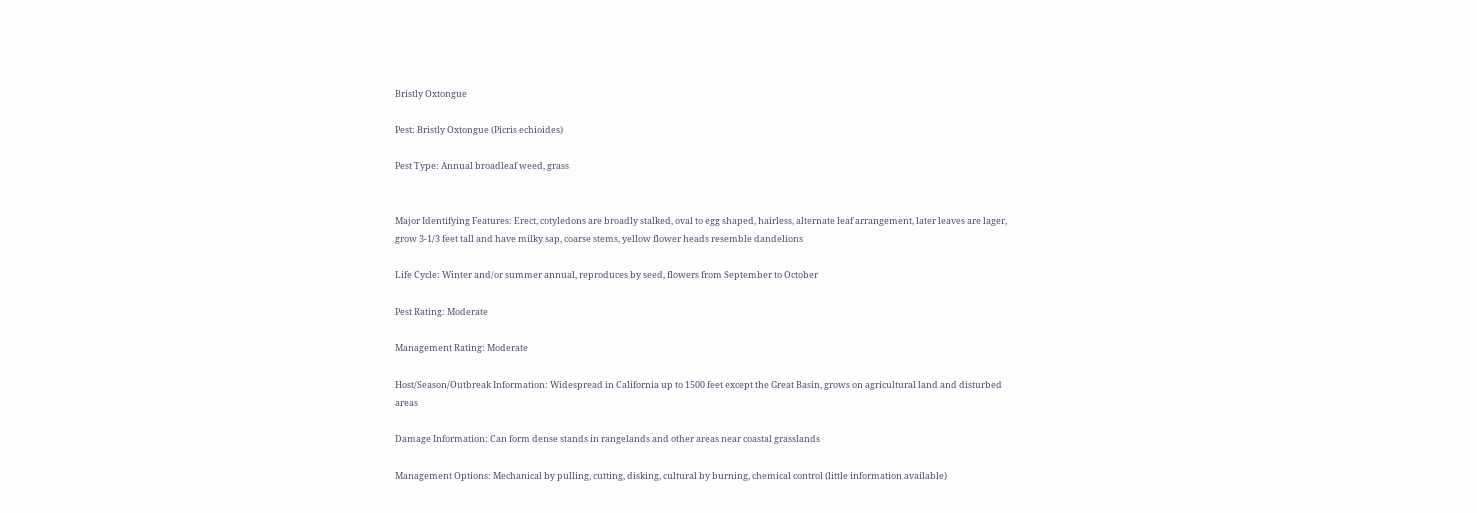Bristly Oxtongue

Pest: Bristly Oxtongue (Picris echioides)

Pest Type: Annual broadleaf weed, grass


Major Identifying Features: Erect, cotyledons are broadly stalked, oval to egg shaped, hairless, alternate leaf arrangement, later leaves are lager, grow 3-1/3 feet tall and have milky sap, coarse stems, yellow flower heads resemble dandelions

Life Cycle: Winter and/or summer annual, reproduces by seed, flowers from September to October

Pest Rating: Moderate

Management Rating: Moderate

Host/Season/Outbreak Information: Widespread in California up to 1500 feet except the Great Basin, grows on agricultural land and disturbed areas

Damage Information: Can form dense stands in rangelands and other areas near coastal grasslands

Management Options: Mechanical by pulling, cutting, disking, cultural by burning, chemical control (little information available)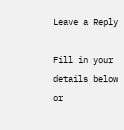Leave a Reply

Fill in your details below or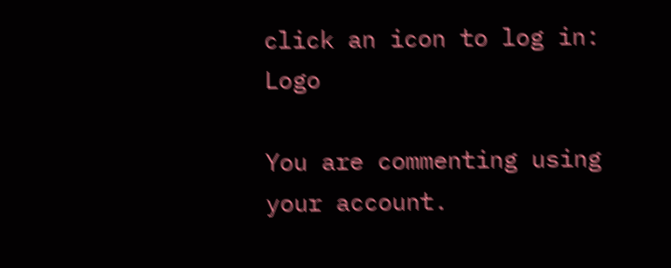click an icon to log in: Logo

You are commenting using your account.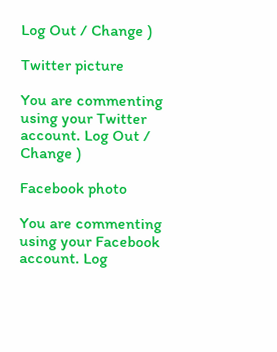Log Out / Change )

Twitter picture

You are commenting using your Twitter account. Log Out / Change )

Facebook photo

You are commenting using your Facebook account. Log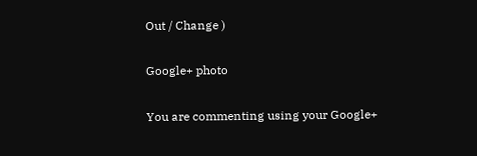Out / Change )

Google+ photo

You are commenting using your Google+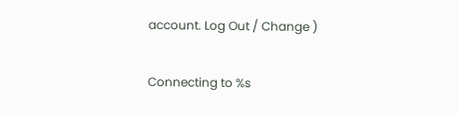account. Log Out / Change )

Connecting to %s